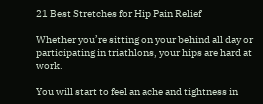21 Best Stretches for Hip Pain Relief

Whether you’re sitting on your behind all day or participating in triathlons, your hips are hard at work.

You will start to feel an ache and tightness in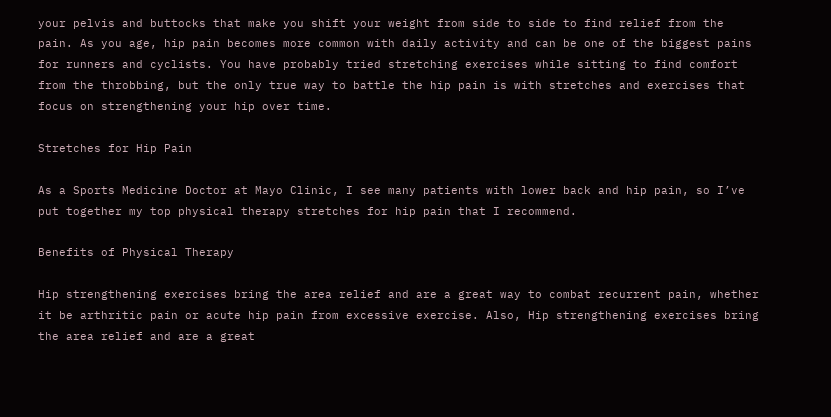your pelvis and buttocks that make you shift your weight from side to side to find relief from the pain. As you age, hip pain becomes more common with daily activity and can be one of the biggest pains for runners and cyclists. You have probably tried stretching exercises while sitting to find comfort from the throbbing, but the only true way to battle the hip pain is with stretches and exercises that focus on strengthening your hip over time.

Stretches for Hip Pain

As a Sports Medicine Doctor at Mayo Clinic, I see many patients with lower back and hip pain, so I’ve put together my top physical therapy stretches for hip pain that I recommend.

Benefits of Physical Therapy

Hip strengthening exercises bring the area relief and are a great way to combat recurrent pain, whether it be arthritic pain or acute hip pain from excessive exercise. Also, Hip strengthening exercises bring the area relief and are a great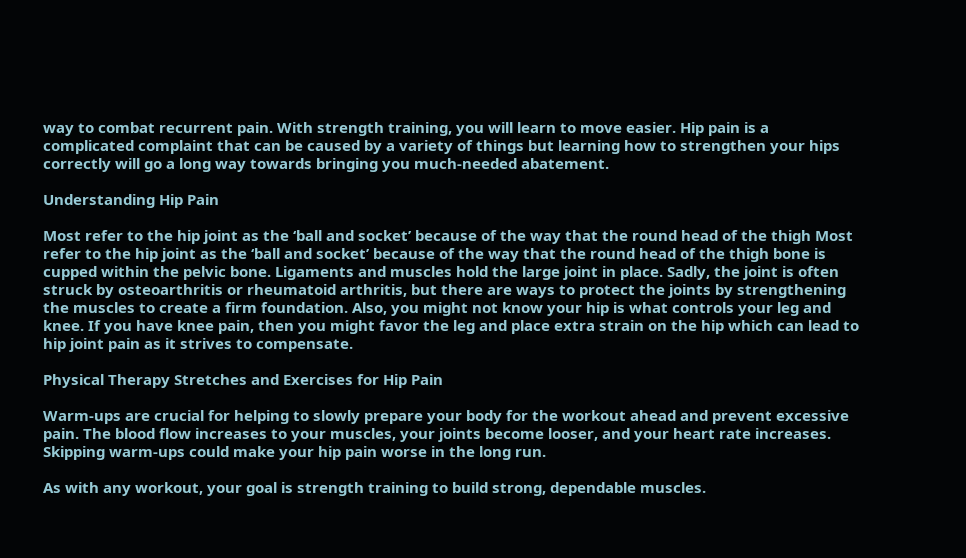way to combat recurrent pain. With strength training, you will learn to move easier. Hip pain is a complicated complaint that can be caused by a variety of things but learning how to strengthen your hips correctly will go a long way towards bringing you much-needed abatement.

Understanding Hip Pain

Most refer to the hip joint as the ‘ball and socket’ because of the way that the round head of the thigh Most refer to the hip joint as the ‘ball and socket’ because of the way that the round head of the thigh bone is cupped within the pelvic bone. Ligaments and muscles hold the large joint in place. Sadly, the joint is often struck by osteoarthritis or rheumatoid arthritis, but there are ways to protect the joints by strengthening the muscles to create a firm foundation. Also, you might not know your hip is what controls your leg and knee. If you have knee pain, then you might favor the leg and place extra strain on the hip which can lead to hip joint pain as it strives to compensate.

Physical Therapy Stretches and Exercises for Hip Pain

Warm-ups are crucial for helping to slowly prepare your body for the workout ahead and prevent excessive pain. The blood flow increases to your muscles, your joints become looser, and your heart rate increases. Skipping warm-ups could make your hip pain worse in the long run.

As with any workout, your goal is strength training to build strong, dependable muscles.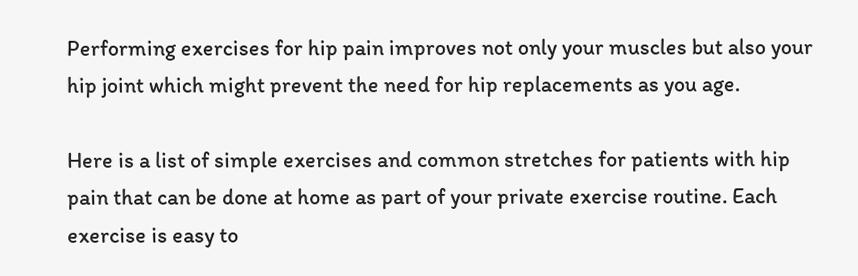Performing exercises for hip pain improves not only your muscles but also your hip joint which might prevent the need for hip replacements as you age.

Here is a list of simple exercises and common stretches for patients with hip pain that can be done at home as part of your private exercise routine. Each exercise is easy to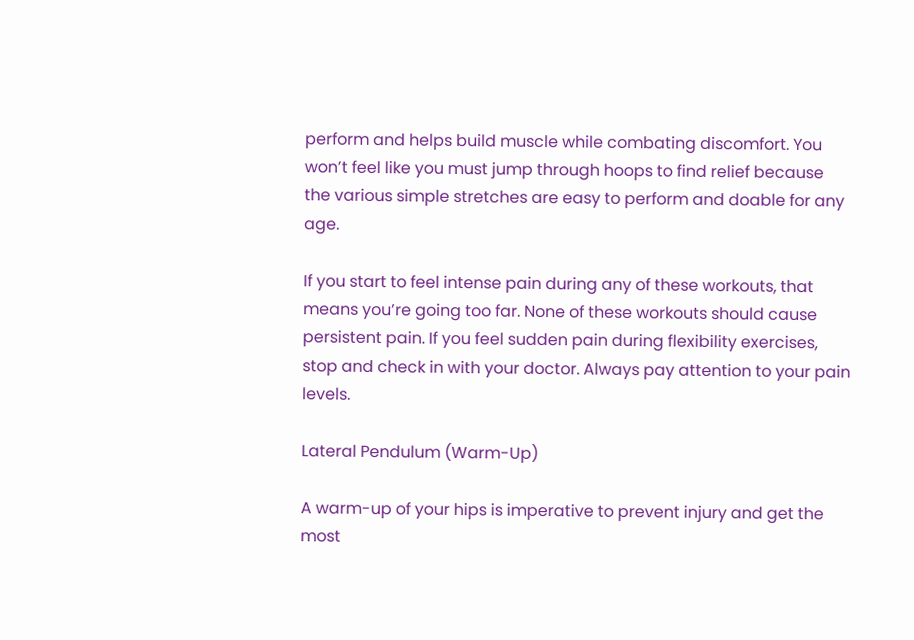perform and helps build muscle while combating discomfort. You won’t feel like you must jump through hoops to find relief because the various simple stretches are easy to perform and doable for any age.

If you start to feel intense pain during any of these workouts, that means you’re going too far. None of these workouts should cause persistent pain. If you feel sudden pain during flexibility exercises, stop and check in with your doctor. Always pay attention to your pain levels.

Lateral Pendulum (Warm-Up)

A warm-up of your hips is imperative to prevent injury and get the most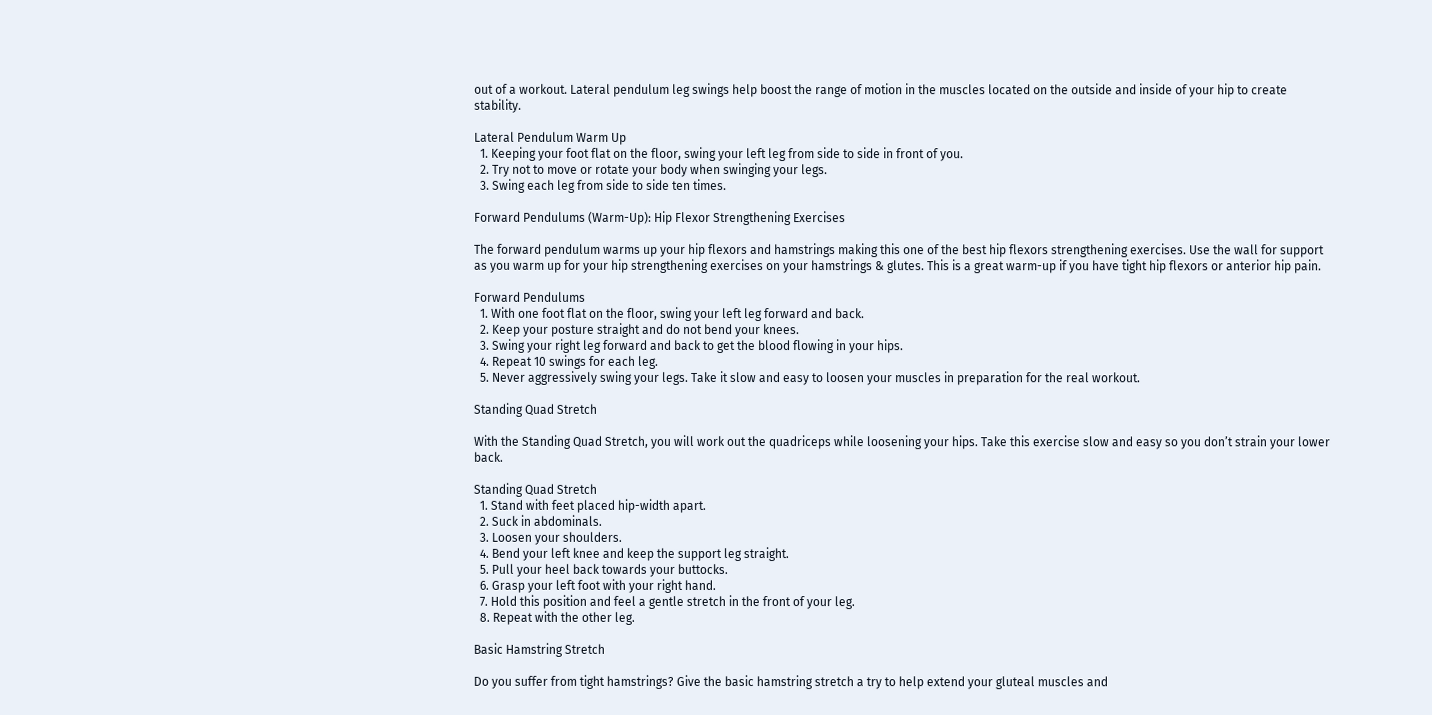out of a workout. Lateral pendulum leg swings help boost the range of motion in the muscles located on the outside and inside of your hip to create stability.

Lateral Pendulum Warm Up
  1. Keeping your foot flat on the floor, swing your left leg from side to side in front of you.
  2. Try not to move or rotate your body when swinging your legs.
  3. Swing each leg from side to side ten times.

Forward Pendulums (Warm-Up): Hip Flexor Strengthening Exercises

The forward pendulum warms up your hip flexors and hamstrings making this one of the best hip flexors strengthening exercises. Use the wall for support as you warm up for your hip strengthening exercises on your hamstrings & glutes. This is a great warm-up if you have tight hip flexors or anterior hip pain.

Forward Pendulums
  1. With one foot flat on the floor, swing your left leg forward and back.
  2. Keep your posture straight and do not bend your knees.
  3. Swing your right leg forward and back to get the blood flowing in your hips.
  4. Repeat 10 swings for each leg.
  5. Never aggressively swing your legs. Take it slow and easy to loosen your muscles in preparation for the real workout.

Standing Quad Stretch

With the Standing Quad Stretch, you will work out the quadriceps while loosening your hips. Take this exercise slow and easy so you don’t strain your lower back.

Standing Quad Stretch
  1. Stand with feet placed hip-width apart.
  2. Suck in abdominals.
  3. Loosen your shoulders.
  4. Bend your left knee and keep the support leg straight.
  5. Pull your heel back towards your buttocks.
  6. Grasp your left foot with your right hand.
  7. Hold this position and feel a gentle stretch in the front of your leg.
  8. Repeat with the other leg.

Basic Hamstring Stretch

Do you suffer from tight hamstrings? Give the basic hamstring stretch a try to help extend your gluteal muscles and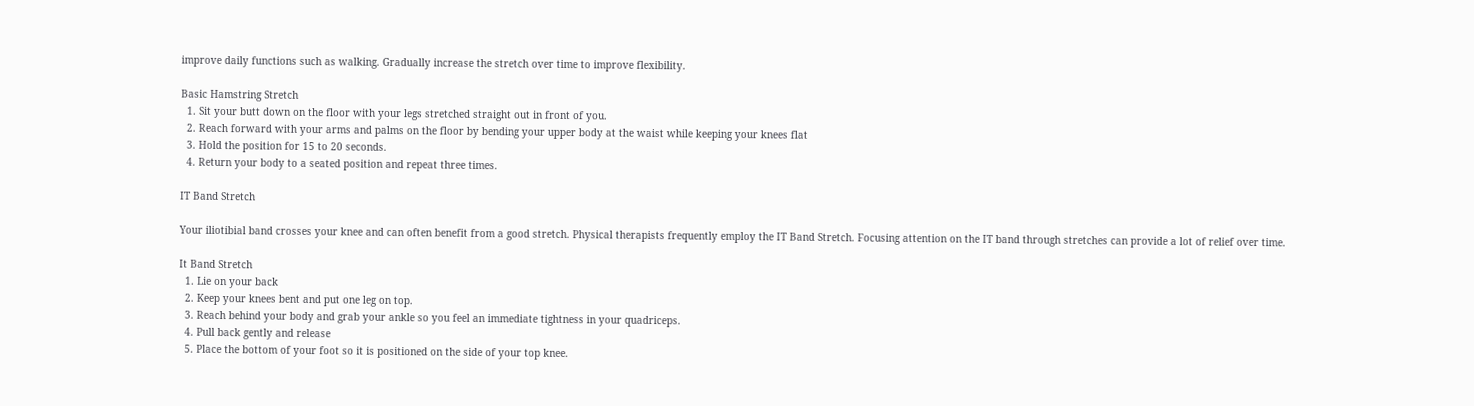improve daily functions such as walking. Gradually increase the stretch over time to improve flexibility.

Basic Hamstring Stretch
  1. Sit your butt down on the floor with your legs stretched straight out in front of you.
  2. Reach forward with your arms and palms on the floor by bending your upper body at the waist while keeping your knees flat
  3. Hold the position for 15 to 20 seconds.
  4. Return your body to a seated position and repeat three times.

IT Band Stretch

Your iliotibial band crosses your knee and can often benefit from a good stretch. Physical therapists frequently employ the IT Band Stretch. Focusing attention on the IT band through stretches can provide a lot of relief over time.

It Band Stretch
  1. Lie on your back
  2. Keep your knees bent and put one leg on top.
  3. Reach behind your body and grab your ankle so you feel an immediate tightness in your quadriceps.
  4. Pull back gently and release
  5. Place the bottom of your foot so it is positioned on the side of your top knee.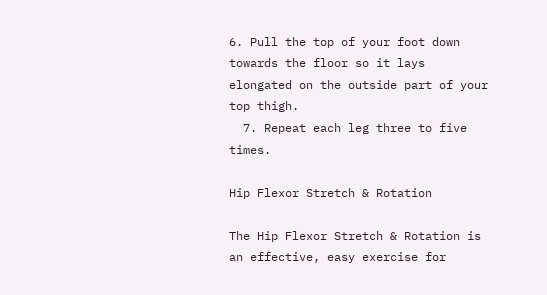6. Pull the top of your foot down towards the floor so it lays elongated on the outside part of your top thigh.
  7. Repeat each leg three to five times.

Hip Flexor Stretch & Rotation

The Hip Flexor Stretch & Rotation is an effective, easy exercise for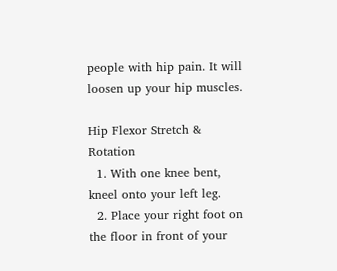people with hip pain. It will loosen up your hip muscles.

Hip Flexor Stretch & Rotation
  1. With one knee bent, kneel onto your left leg.
  2. Place your right foot on the floor in front of your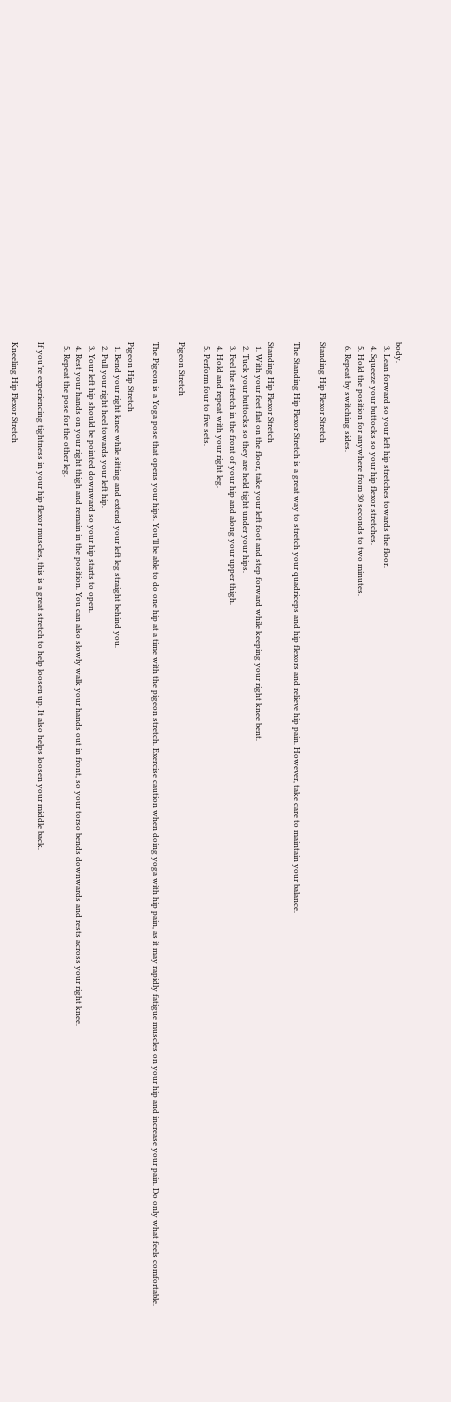body.
  3. Lean forward so your left hip stretches towards the floor.
  4. Squeeze your buttocks so your hip flexor stretches.
  5. Hold the position for anywhere from 30 seconds to two minutes.
  6. Repeat by switching sides.

Standing Hip Flexor Stretch

The Standing Hip Flexor Stretch is a great way to stretch your quadriceps and hip flexors and relieve hip pain. However, take care to maintain your balance.

Standing Hip Flexor Stretch
  1. With your feet flat on the floor, take your left foot and step forward while keeping your right knee bent.
  2. Tuck your buttocks so they are held tight under your hips.
  3. Feel the stretch in the front of your hip and along your upper thigh.
  4. Hold and repeat with your right leg.
  5. Perform four to five sets.

Pigeon Stretch

The Pigeon is a Yoga pose that opens your hips. You’ll be able to do one hip at a time with the pigeon stretch. Exercise caution when doing yoga with hip pain, as it may rapidly fatigue muscles on your hip and increase your pain. Do only what feels comfortable.

Pigeon Hip Stretch
  1. Bend your right knee while sitting and extend your left leg straight behind you.
  2. Pull your right heel towards your left hip.
  3. Your left hip should be pointed downward so your hip starts to open.
  4. Rest your hands on your right thigh and remain in the position. You can also slowly walk your hands out in front, so your torso bends downwards and rests across your right knee.
  5. Repeat the pose for the other leg.

If you’re experiencing tightness in your hip flexor muscles, this is a great stretch to help loosen up. It also helps loosen your middle back.

Kneeling Hip Flexor Stretch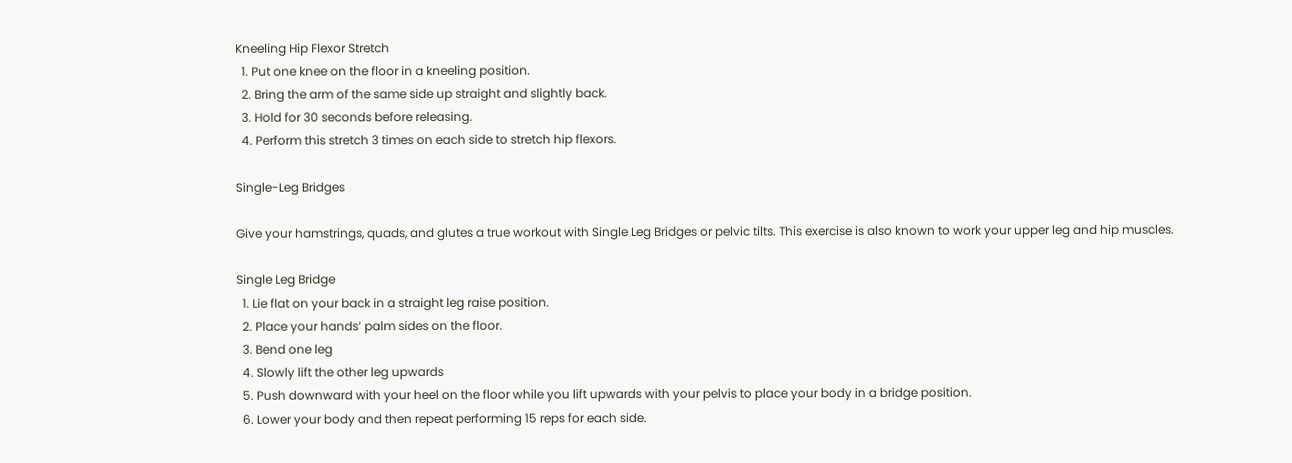Kneeling Hip Flexor Stretch
  1. Put one knee on the floor in a kneeling position.
  2. Bring the arm of the same side up straight and slightly back.
  3. Hold for 30 seconds before releasing.
  4. Perform this stretch 3 times on each side to stretch hip flexors.

Single-Leg Bridges

Give your hamstrings, quads, and glutes a true workout with Single Leg Bridges or pelvic tilts. This exercise is also known to work your upper leg and hip muscles.

Single Leg Bridge
  1. Lie flat on your back in a straight leg raise position.
  2. Place your hands’ palm sides on the floor.
  3. Bend one leg
  4. Slowly lift the other leg upwards
  5. Push downward with your heel on the floor while you lift upwards with your pelvis to place your body in a bridge position.
  6. Lower your body and then repeat performing 15 reps for each side.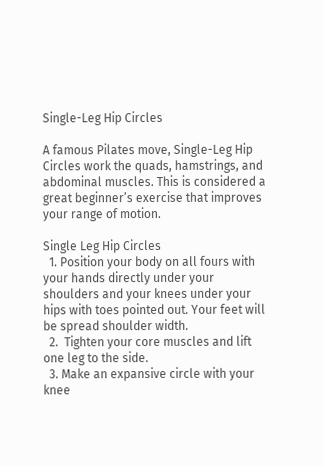Single-Leg Hip Circles

A famous Pilates move, Single-Leg Hip Circles work the quads, hamstrings, and abdominal muscles. This is considered a great beginner’s exercise that improves your range of motion.

Single Leg Hip Circles
  1. Position your body on all fours with your hands directly under your shoulders and your knees under your hips with toes pointed out. Your feet will be spread shoulder width.
  2.  Tighten your core muscles and lift one leg to the side.
  3. Make an expansive circle with your knee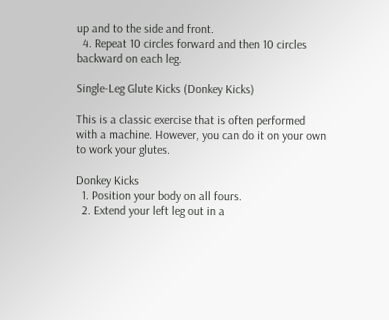up and to the side and front.
  4. Repeat 10 circles forward and then 10 circles backward on each leg.

Single-Leg Glute Kicks (Donkey Kicks)

This is a classic exercise that is often performed with a machine. However, you can do it on your own to work your glutes.

Donkey Kicks
  1. Position your body on all fours.
  2. Extend your left leg out in a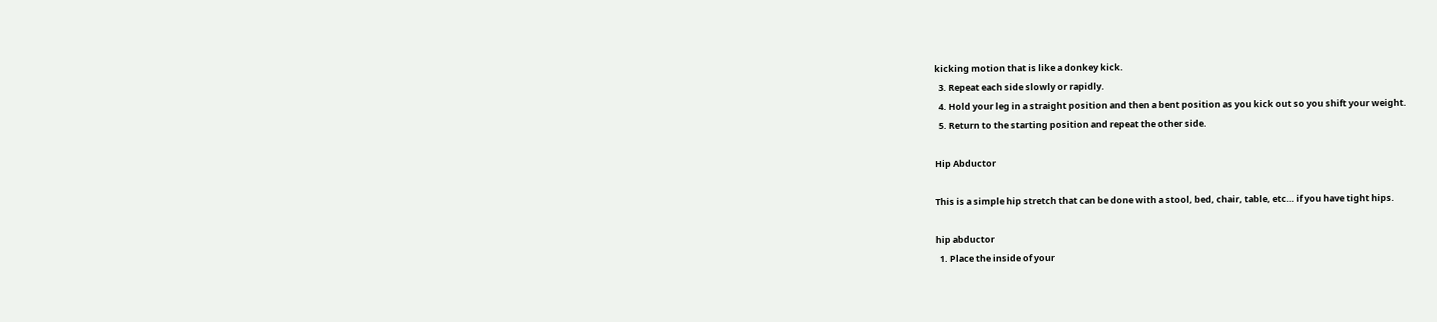kicking motion that is like a donkey kick.
  3. Repeat each side slowly or rapidly.
  4. Hold your leg in a straight position and then a bent position as you kick out so you shift your weight.
  5. Return to the starting position and repeat the other side.

Hip Abductor

This is a simple hip stretch that can be done with a stool, bed, chair, table, etc… if you have tight hips.

hip abductor
  1. Place the inside of your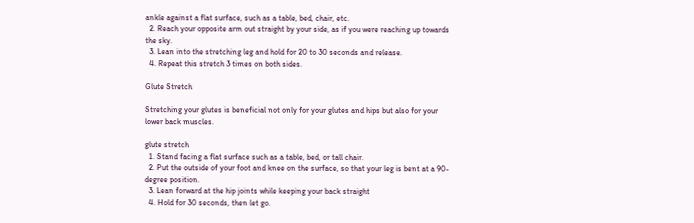ankle against a flat surface, such as a table, bed, chair, etc.
  2. Reach your opposite arm out straight by your side, as if you were reaching up towards the sky.
  3. Lean into the stretching leg and hold for 20 to 30 seconds and release.
  4. Repeat this stretch 3 times on both sides.

Glute Stretch

Stretching your glutes is beneficial not only for your glutes and hips but also for your lower back muscles.

glute stretch
  1. Stand facing a flat surface such as a table, bed, or tall chair.
  2. Put the outside of your foot and knee on the surface, so that your leg is bent at a 90-degree position.
  3. Lean forward at the hip joints while keeping your back straight
  4. Hold for 30 seconds, then let go.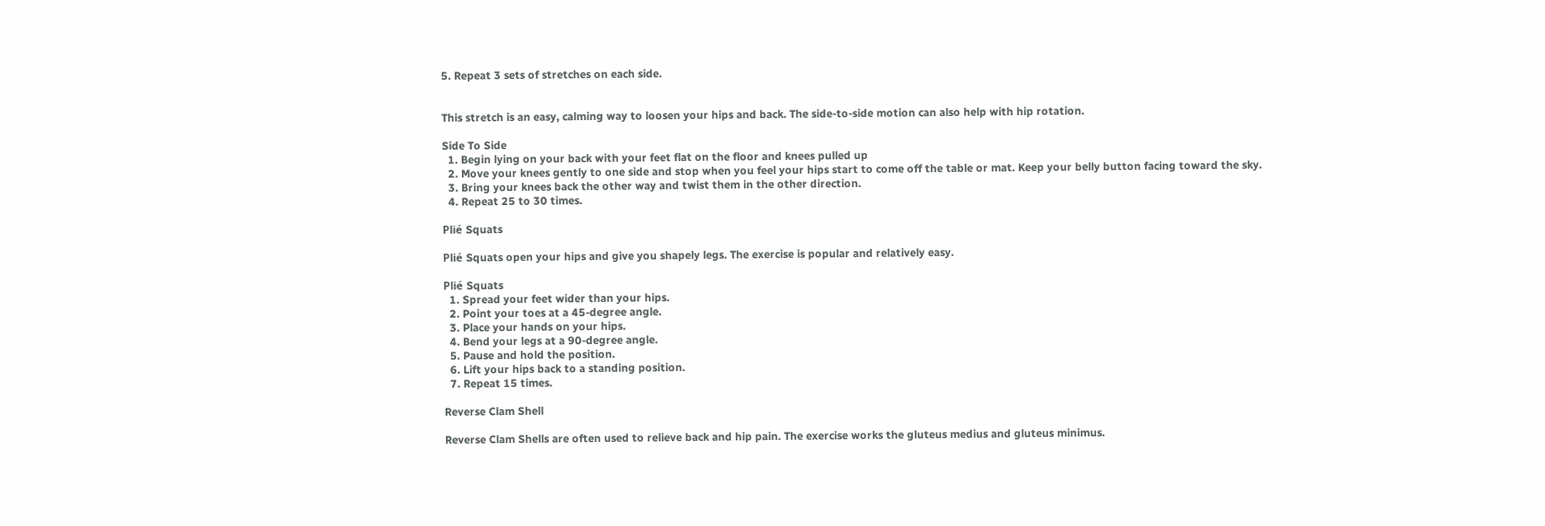5. Repeat 3 sets of stretches on each side.


This stretch is an easy, calming way to loosen your hips and back. The side-to-side motion can also help with hip rotation.

Side To Side
  1. Begin lying on your back with your feet flat on the floor and knees pulled up
  2. Move your knees gently to one side and stop when you feel your hips start to come off the table or mat. Keep your belly button facing toward the sky.
  3. Bring your knees back the other way and twist them in the other direction.
  4. Repeat 25 to 30 times.

Plié Squats

Plié Squats open your hips and give you shapely legs. The exercise is popular and relatively easy.

Plié Squats
  1. Spread your feet wider than your hips.
  2. Point your toes at a 45-degree angle.
  3. Place your hands on your hips.
  4. Bend your legs at a 90-degree angle.
  5. Pause and hold the position.
  6. Lift your hips back to a standing position.
  7. Repeat 15 times.

Reverse Clam Shell

Reverse Clam Shells are often used to relieve back and hip pain. The exercise works the gluteus medius and gluteus minimus.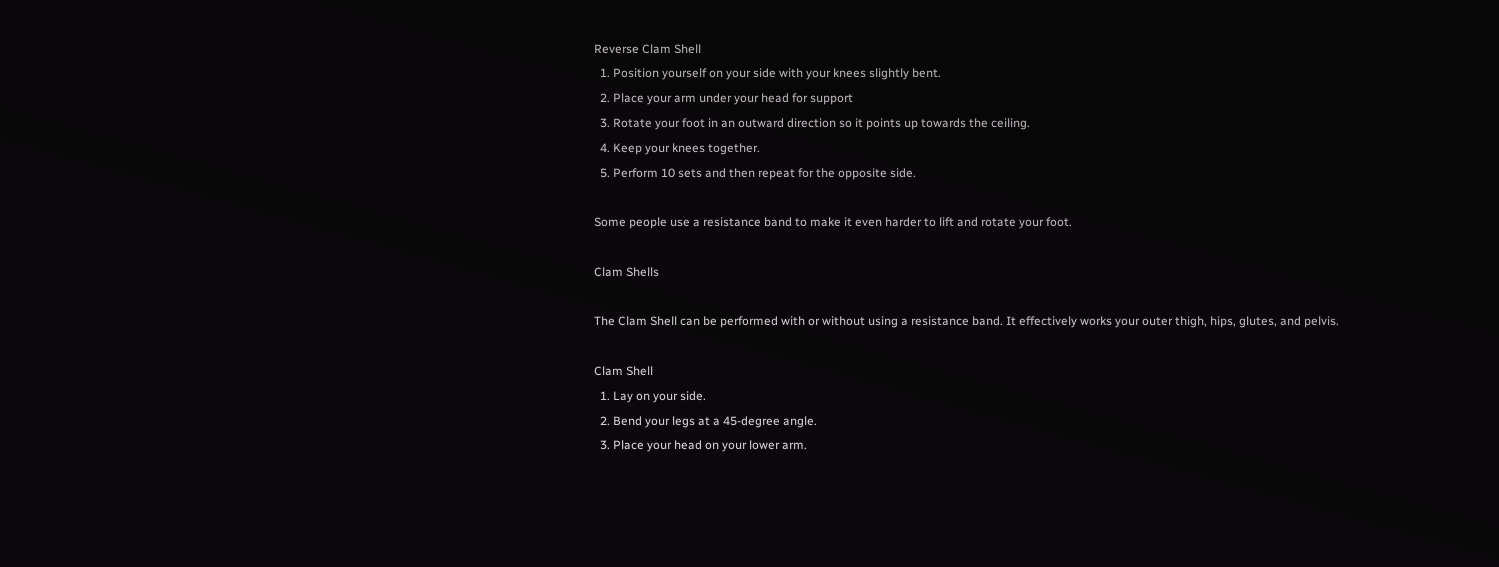Reverse Clam Shell
  1. Position yourself on your side with your knees slightly bent.
  2. Place your arm under your head for support
  3. Rotate your foot in an outward direction so it points up towards the ceiling.
  4. Keep your knees together.
  5. Perform 10 sets and then repeat for the opposite side.

Some people use a resistance band to make it even harder to lift and rotate your foot.

Clam Shells

The Clam Shell can be performed with or without using a resistance band. It effectively works your outer thigh, hips, glutes, and pelvis.

Clam Shell
  1. Lay on your side.
  2. Bend your legs at a 45-degree angle.
  3. Place your head on your lower arm.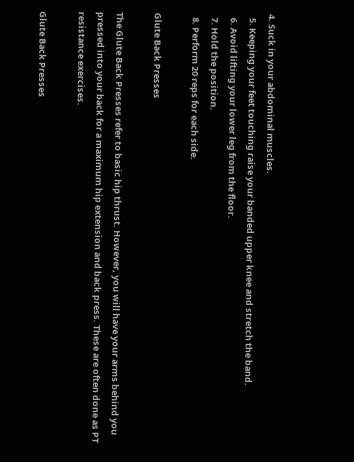4. Suck in your abdominal muscles.
  5. Keeping your feet touching raise your banded upper knee and stretch the band.
  6. Avoid lifting your lower leg from the floor.
  7. Hold the position.
  8. Perform 20 reps for each side.

Glute Back Presses

The Glute Back Presses refer to basic hip thrust. However, you will have your arms behind you pressed into your back for a maximum hip extension and back press. These are often done as PT resistance exercises.

Glute Back Presses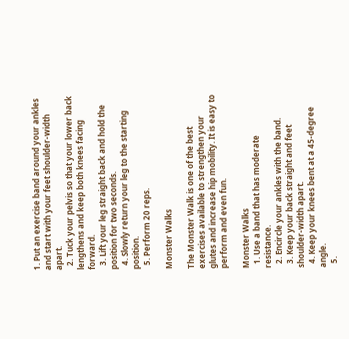1. Put an exercise band around your ankles and start with your feet shoulder-width apart.
  2. Tuck your pelvis so that your lower back lengthens and keep both knees facing forward.
  3. Lift your leg straight back and hold the position for two seconds.
  4. Slowly return your leg to the starting position.
  5. Perform 20 reps.

Monster Walks

The Monster Walk is one of the best exercises available to strengthen your glutes and increase hip mobility. It is easy to perform and even fun.

Monster Walks
  1. Use a band that has moderate resistance.
  2. Encircle your ankles with the band.
  3. Keep your back straight and feet shoulder-width apart.
  4. Keep your knees bent at a 45-degree angle.
  5.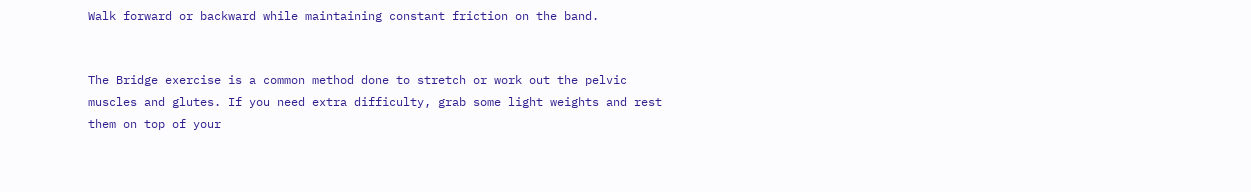Walk forward or backward while maintaining constant friction on the band.


The Bridge exercise is a common method done to stretch or work out the pelvic muscles and glutes. If you need extra difficulty, grab some light weights and rest them on top of your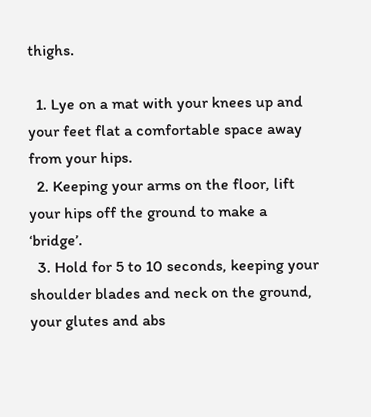thighs.

  1. Lye on a mat with your knees up and your feet flat a comfortable space away from your hips.
  2. Keeping your arms on the floor, lift your hips off the ground to make a ‘bridge’.
  3. Hold for 5 to 10 seconds, keeping your shoulder blades and neck on the ground, your glutes and abs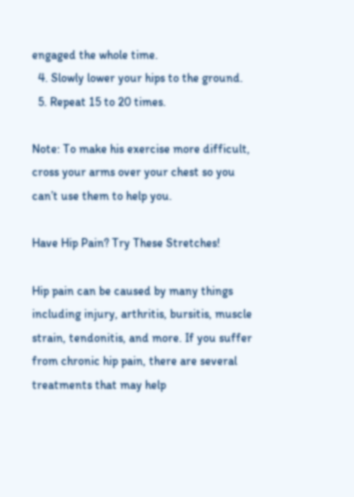engaged the whole time.
  4. Slowly lower your hips to the ground.
  5. Repeat 15 to 20 times.

Note: To make his exercise more difficult, cross your arms over your chest so you can’t use them to help you.

Have Hip Pain? Try These Stretches!

Hip pain can be caused by many things including injury, arthritis, bursitis, muscle strain, tendonitis, and more. If you suffer from chronic hip pain, there are several treatments that may help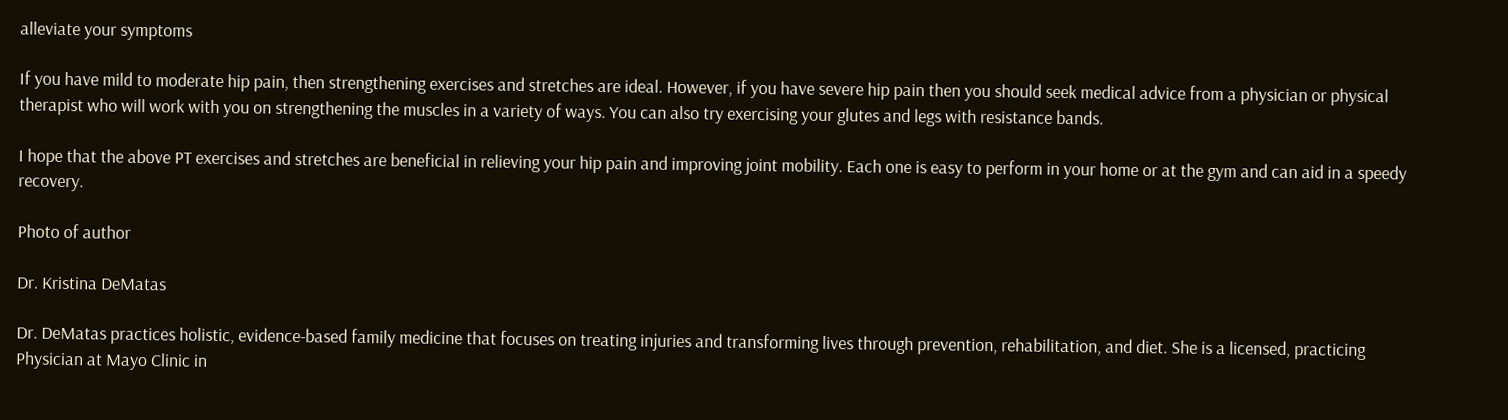alleviate your symptoms

If you have mild to moderate hip pain, then strengthening exercises and stretches are ideal. However, if you have severe hip pain then you should seek medical advice from a physician or physical therapist who will work with you on strengthening the muscles in a variety of ways. You can also try exercising your glutes and legs with resistance bands.

I hope that the above PT exercises and stretches are beneficial in relieving your hip pain and improving joint mobility. Each one is easy to perform in your home or at the gym and can aid in a speedy recovery.

Photo of author

Dr. Kristina DeMatas

Dr. DeMatas practices holistic, evidence-based family medicine that focuses on treating injuries and transforming lives through prevention, rehabilitation, and diet. She is a licensed, practicing Physician at Mayo Clinic in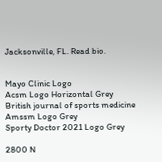Jacksonville, FL. Read bio.


Mayo Clinic Logo
Acsm Logo Horizontal Grey
British journal of sports medicine
Amssm Logo Grey
Sporty Doctor 2021 Logo Grey

2800 N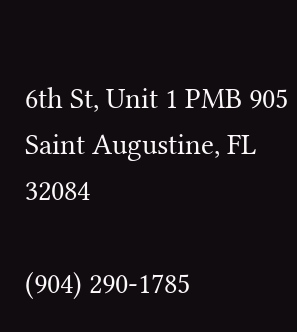6th St, Unit 1 PMB 905 Saint Augustine, FL 32084

(904) 290-1785